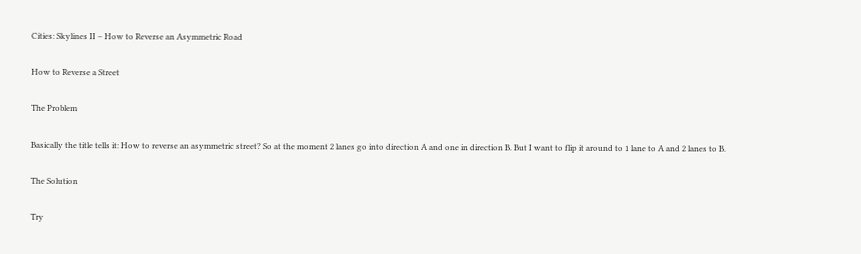Cities: Skylines II – How to Reverse an Asymmetric Road

How to Reverse a Street

The Problem

Basically the title tells it: How to reverse an asymmetric street? So at the moment 2 lanes go into direction A and one in direction B. But I want to flip it around to 1 lane to A and 2 lanes to B.

The Solution

Try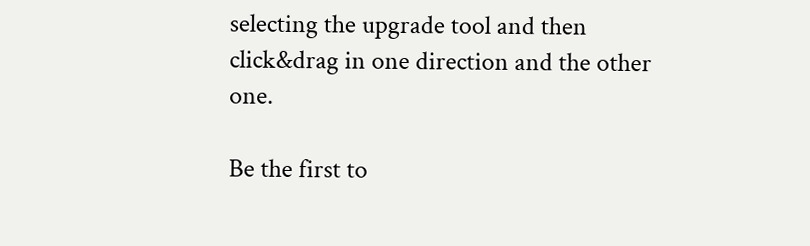selecting the upgrade tool and then click&drag in one direction and the other one.

Be the first to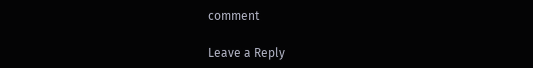comment

Leave a Reply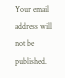Your email address will not be published.